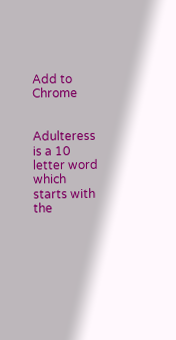Add to Chrome


Adulteress is a 10 letter word which starts with the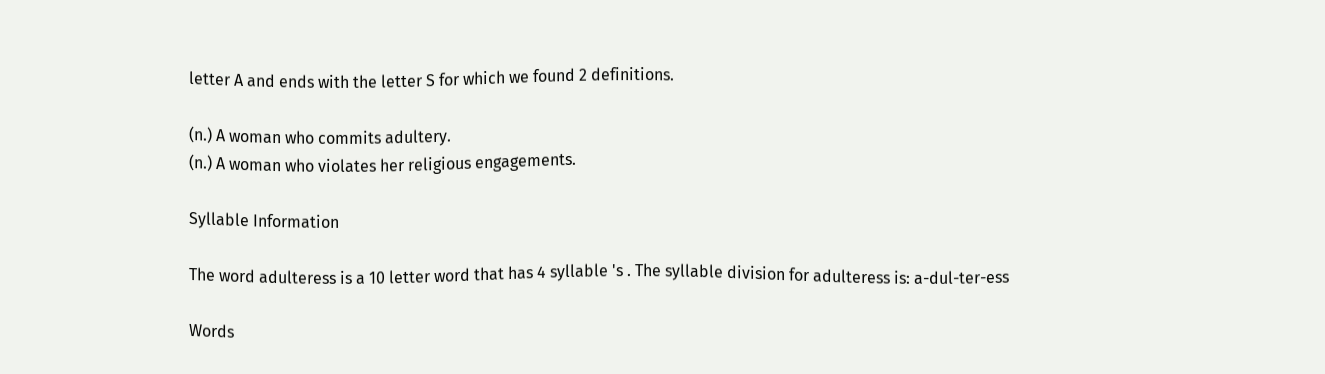letter A and ends with the letter S for which we found 2 definitions.

(n.) A woman who commits adultery.
(n.) A woman who violates her religious engagements.

Syllable Information

The word adulteress is a 10 letter word that has 4 syllable 's . The syllable division for adulteress is: a-dul-ter-ess

Words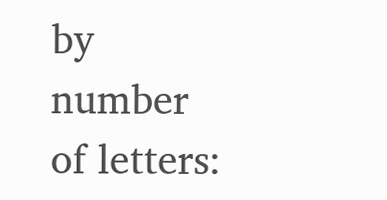by number of letters: